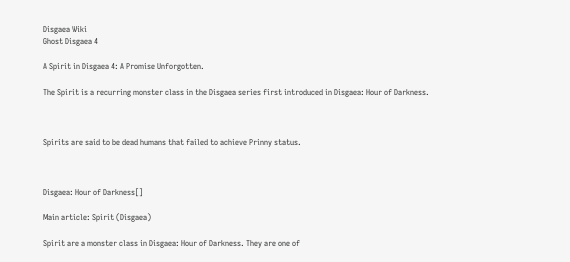Disgaea Wiki
Ghost Disgaea 4

A Spirit in Disgaea 4: A Promise Unforgotten.

The Spirit is a recurring monster class in the Disgaea series first introduced in Disgaea: Hour of Darkness.



Spirits are said to be dead humans that failed to achieve Prinny status.



Disgaea: Hour of Darkness[]

Main article: Spirit (Disgaea)

Spirit are a monster class in Disgaea: Hour of Darkness. They are one of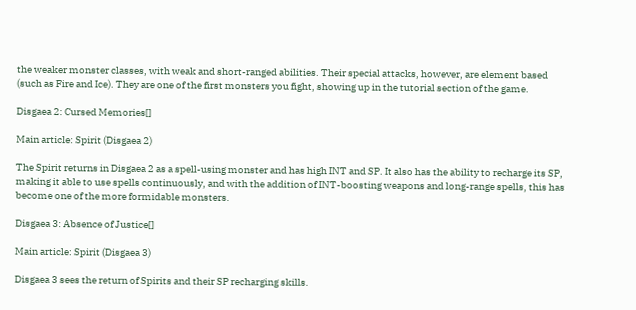the weaker monster classes, with weak and short-ranged abilities. Their special attacks, however, are element based (such as Fire and Ice). They are one of the first monsters you fight, showing up in the tutorial section of the game.

Disgaea 2: Cursed Memories[]

Main article: Spirit (Disgaea 2)

The Spirit returns in Disgaea 2 as a spell-using monster and has high INT and SP. It also has the ability to recharge its SP, making it able to use spells continuously, and with the addition of INT-boosting weapons and long-range spells, this has become one of the more formidable monsters.

Disgaea 3: Absence of Justice[]

Main article: Spirit (Disgaea 3)

Disgaea 3 sees the return of Spirits and their SP recharging skills.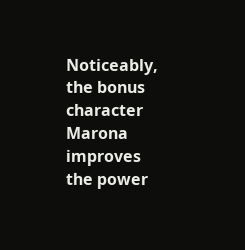Noticeably, the bonus character Marona improves the power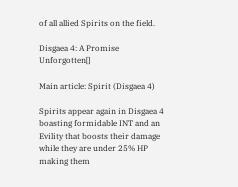of all allied Spirits on the field.

Disgaea 4: A Promise Unforgotten[]

Main article: Spirit (Disgaea 4)

Spirits appear again in Disgaea 4 boasting formidable INT and an Evility that boosts their damage while they are under 25% HP making them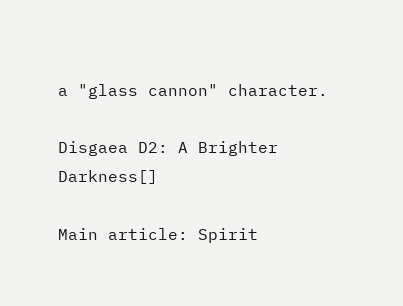a "glass cannon" character.

Disgaea D2: A Brighter Darkness[]

Main article: Spirit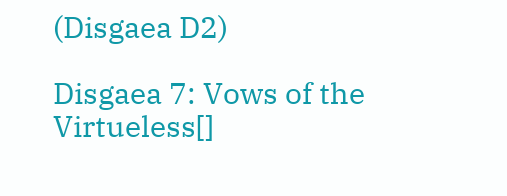(Disgaea D2)

Disgaea 7: Vows of the Virtueless[]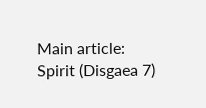Main article: Spirit (Disgaea 7)